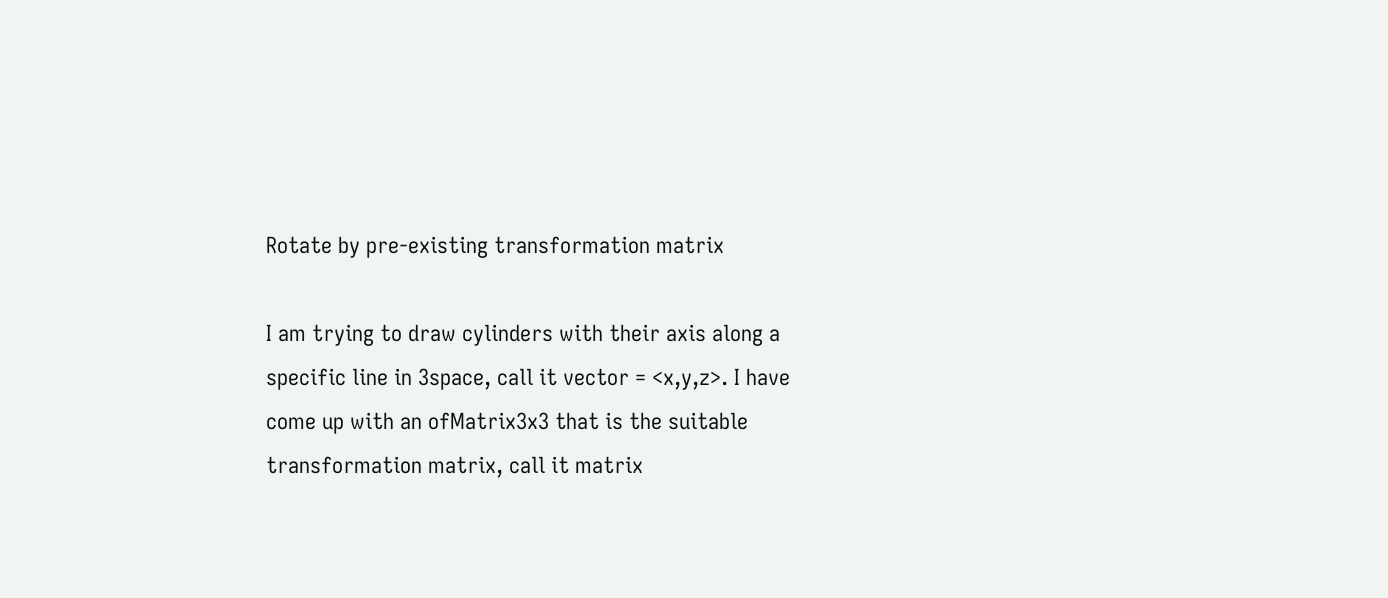Rotate by pre-existing transformation matrix

I am trying to draw cylinders with their axis along a specific line in 3space, call it vector = <x,y,z>. I have come up with an ofMatrix3x3 that is the suitable transformation matrix, call it matrix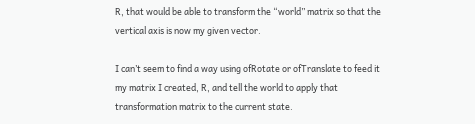R, that would be able to transform the “world” matrix so that the vertical axis is now my given vector.

I can’t seem to find a way using ofRotate or ofTranslate to feed it my matrix I created, R, and tell the world to apply that transformation matrix to the current state.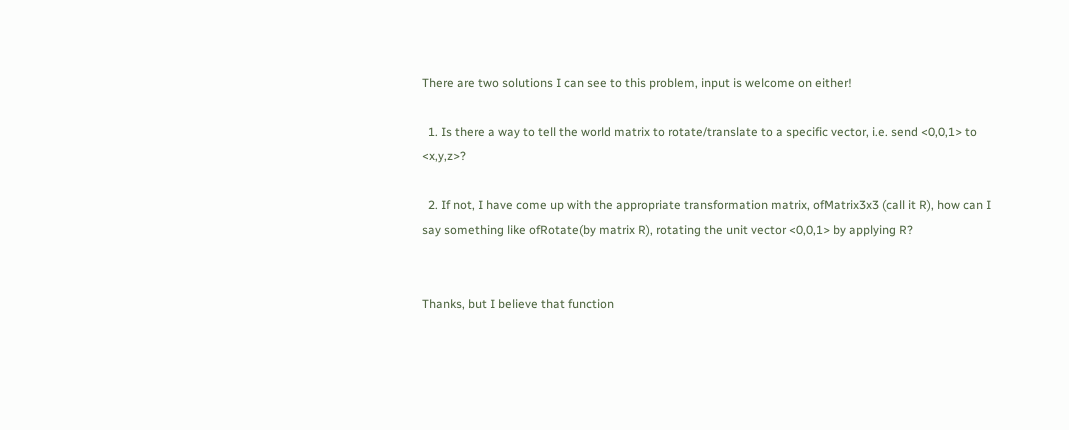There are two solutions I can see to this problem, input is welcome on either!

  1. Is there a way to tell the world matrix to rotate/translate to a specific vector, i.e. send <0,0,1> to <x,y,z>?

  2. If not, I have come up with the appropriate transformation matrix, ofMatrix3x3 (call it R), how can I say something like ofRotate(by matrix R), rotating the unit vector <0,0,1> by applying R?


Thanks, but I believe that function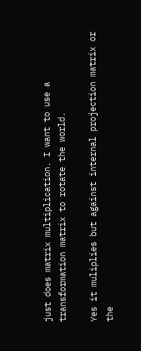just does matrix multiplication. I want to use a transformation matrix to rotate the world.

Yes it muliplies but against internal projection matrix or the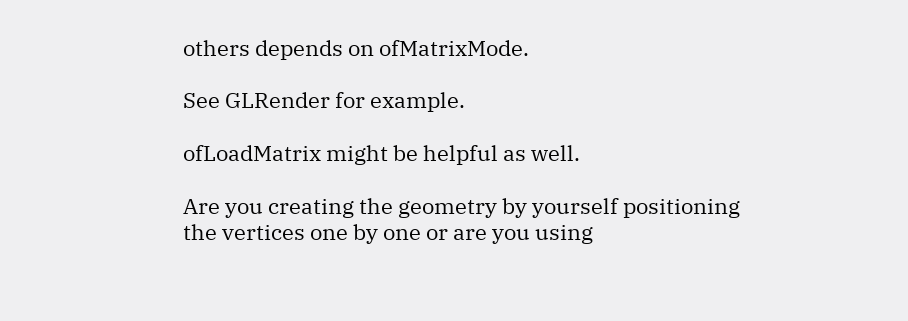others depends on ofMatrixMode.

See GLRender for example.

ofLoadMatrix might be helpful as well.

Are you creating the geometry by yourself positioning the vertices one by one or are you using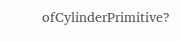ofCylinderPrimitive?